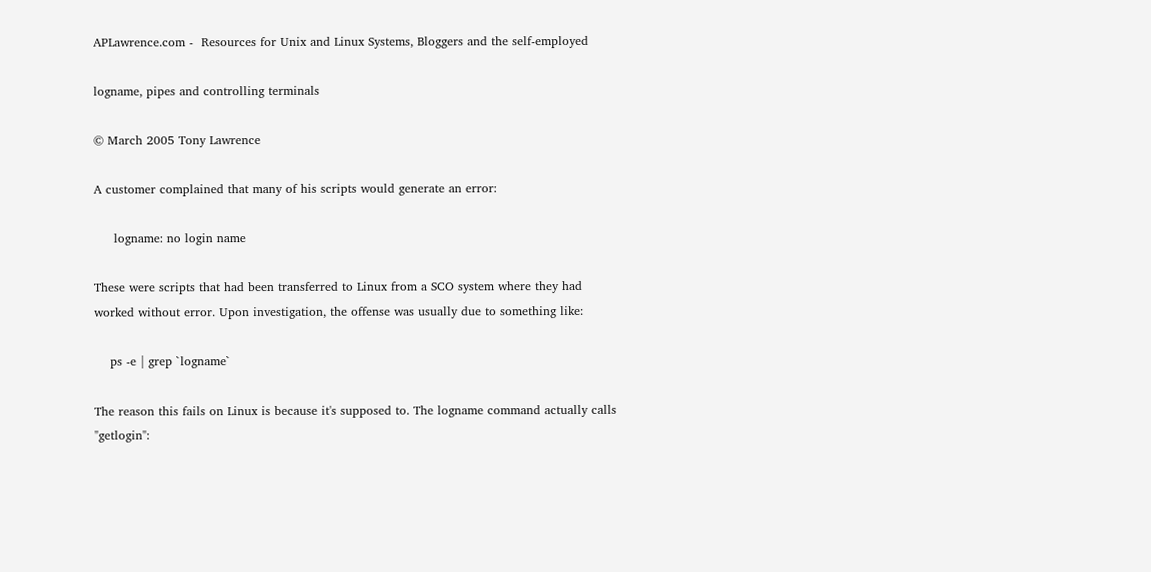APLawrence.com -  Resources for Unix and Linux Systems, Bloggers and the self-employed

logname, pipes and controlling terminals

© March 2005 Tony Lawrence

A customer complained that many of his scripts would generate an error:

     logname: no login name

These were scripts that had been transferred to Linux from a SCO system where they had worked without error. Upon investigation, the offense was usually due to something like:

    ps -e | grep `logname`

The reason this fails on Linux is because it's supposed to. The logname command actually calls "getlogin":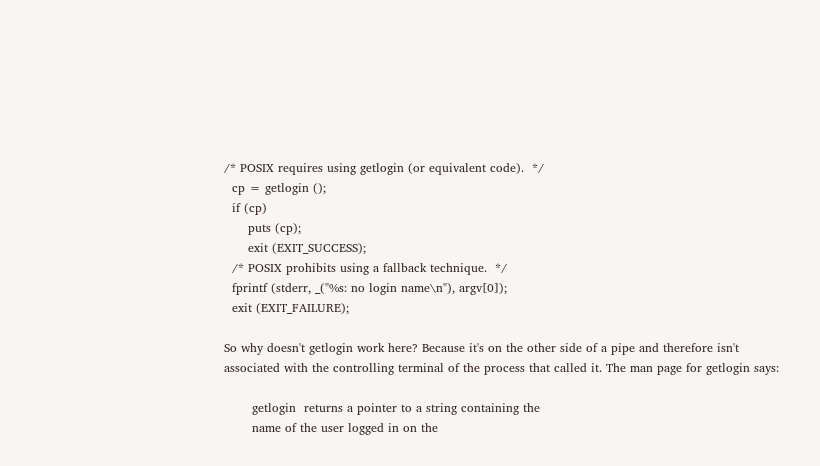/* POSIX requires using getlogin (or equivalent code).  */
  cp = getlogin ();
  if (cp)
      puts (cp);
      exit (EXIT_SUCCESS);
  /* POSIX prohibits using a fallback technique.  */
  fprintf (stderr, _("%s: no login name\n"), argv[0]);
  exit (EXIT_FAILURE);

So why doesn't getlogin work here? Because it's on the other side of a pipe and therefore isn't associated with the controlling terminal of the process that called it. The man page for getlogin says:

       getlogin  returns a pointer to a string containing the
       name of the user logged in on the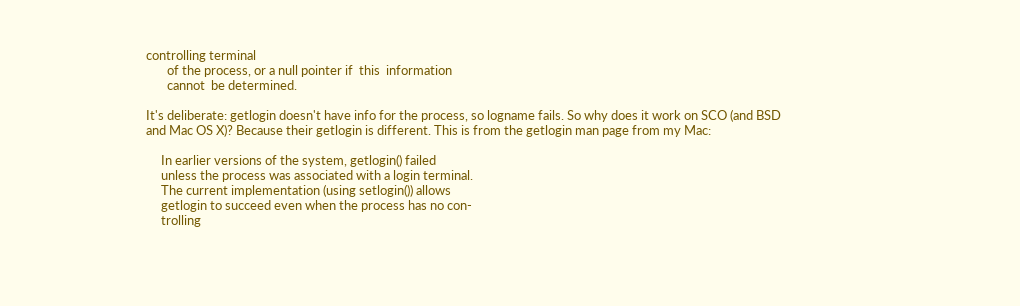controlling terminal
       of the process, or a null pointer if  this  information
       cannot  be determined.

It's deliberate: getlogin doesn't have info for the process, so logname fails. So why does it work on SCO (and BSD and Mac OS X)? Because their getlogin is different. This is from the getlogin man page from my Mac:

     In earlier versions of the system, getlogin() failed
     unless the process was associated with a login terminal.
     The current implementation (using setlogin()) allows
     getlogin to succeed even when the process has no con-
     trolling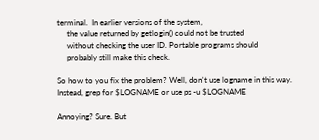terminal.  In earlier versions of the system,
     the value returned by getlogin() could not be trusted
     without checking the user ID. Portable programs should
     probably still make this check.

So how to you fix the problem? Well, don't use logname in this way. Instead, grep for $LOGNAME or use ps -u $LOGNAME

Annoying? Sure. But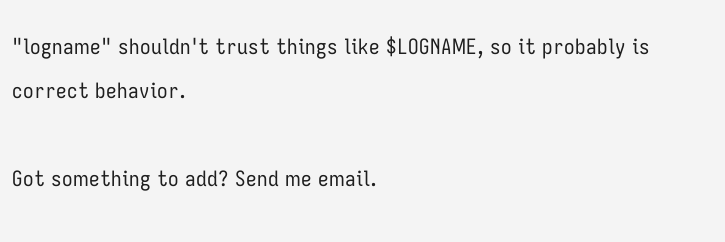"logname" shouldn't trust things like $LOGNAME, so it probably is correct behavior.

Got something to add? Send me email.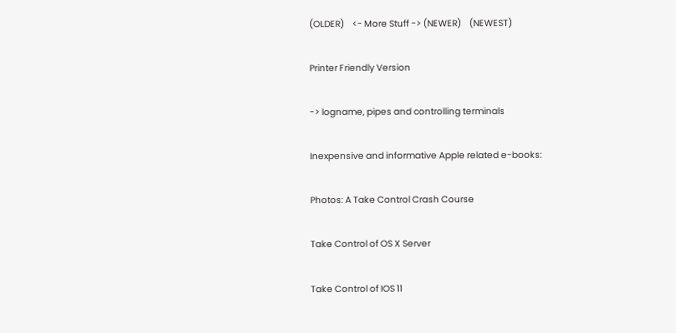(OLDER)    <- More Stuff -> (NEWER)    (NEWEST)

Printer Friendly Version

-> logname, pipes and controlling terminals

Inexpensive and informative Apple related e-books:

Photos: A Take Control Crash Course

Take Control of OS X Server

Take Control of IOS 11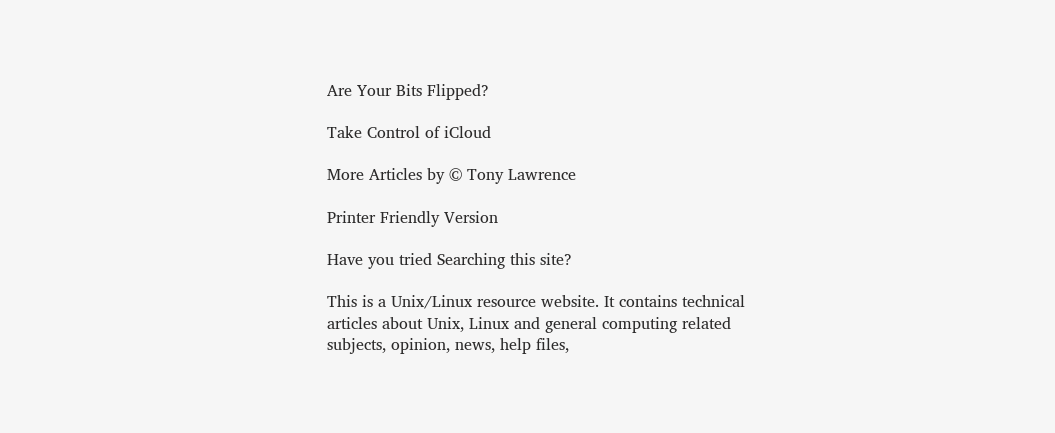Are Your Bits Flipped?

Take Control of iCloud

More Articles by © Tony Lawrence

Printer Friendly Version

Have you tried Searching this site?

This is a Unix/Linux resource website. It contains technical articles about Unix, Linux and general computing related subjects, opinion, news, help files,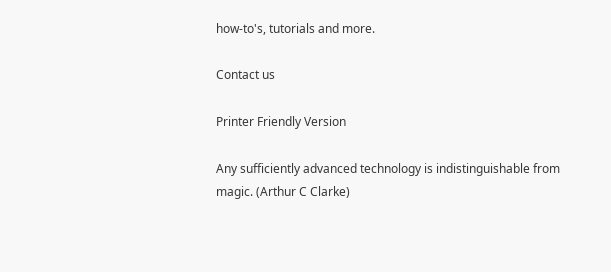how-to's, tutorials and more.

Contact us

Printer Friendly Version

Any sufficiently advanced technology is indistinguishable from magic. (Arthur C Clarke)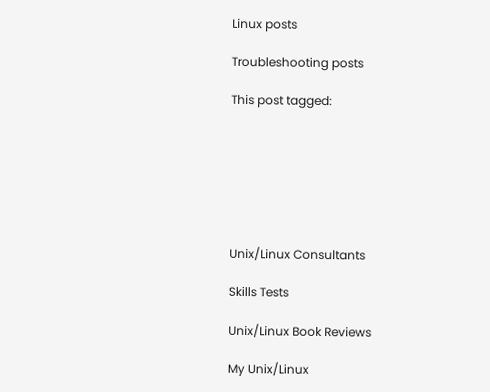Linux posts

Troubleshooting posts

This post tagged:







Unix/Linux Consultants

Skills Tests

Unix/Linux Book Reviews

My Unix/Linux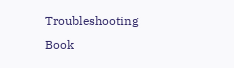Troubleshooting Book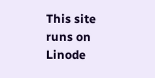This site runs on Linode